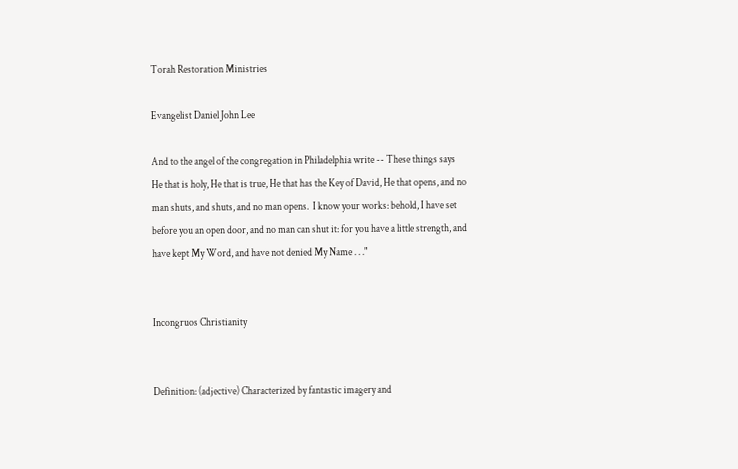Torah Restoration Ministries

Evangelist Daniel John Lee

And to the angel of the congregation in Philadelphia write -- These things says He that is holy, He that is true, He that has the Key of David, He that opens, and no man shuts, and shuts, and no man opens.  I know your works: behold, I have set before you an open door, and no man can shut it: for you have a little strength, and have kept My Word, and have not denied My Name . . ."


Incongruos Christianity


Definition: (adjective) Characterized by fantastic imagery and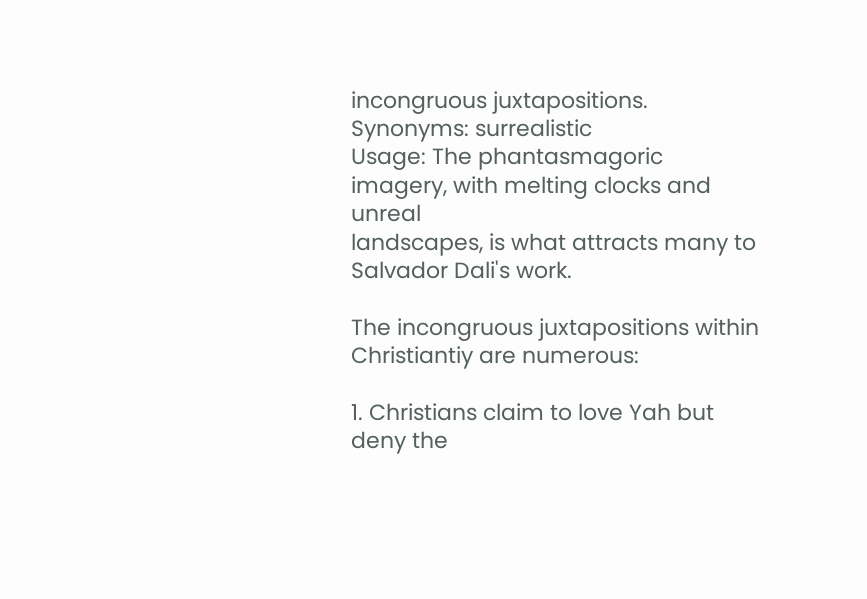incongruous juxtapositions.
Synonyms: surrealistic
Usage: The phantasmagoric imagery, with melting clocks and unreal
landscapes, is what attracts many to Salvador Dali's work.

The incongruous juxtapositions within Christiantiy are numerous:

1. Christians claim to love Yah but deny the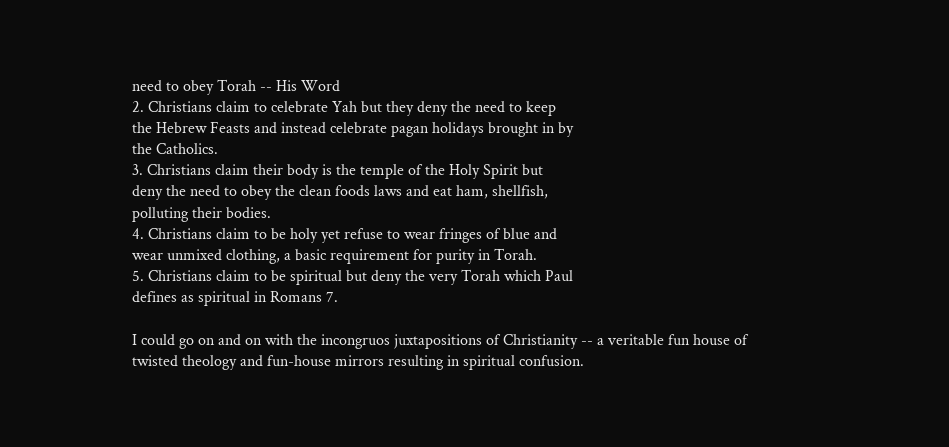need to obey Torah -- His Word
2. Christians claim to celebrate Yah but they deny the need to keep
the Hebrew Feasts and instead celebrate pagan holidays brought in by
the Catholics.
3. Christians claim their body is the temple of the Holy Spirit but
deny the need to obey the clean foods laws and eat ham, shellfish,
polluting their bodies.
4. Christians claim to be holy yet refuse to wear fringes of blue and
wear unmixed clothing, a basic requirement for purity in Torah.
5. Christians claim to be spiritual but deny the very Torah which Paul
defines as spiritual in Romans 7.

I could go on and on with the incongruos juxtapositions of Christianity -- a veritable fun house of twisted theology and fun-house mirrors resulting in spiritual confusion.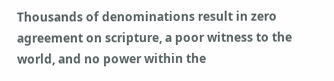Thousands of denominations result in zero agreement on scripture, a poor witness to the world, and no power within the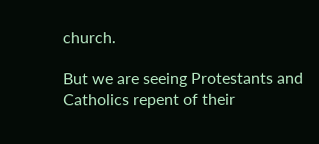church.

But we are seeing Protestants and Catholics repent of their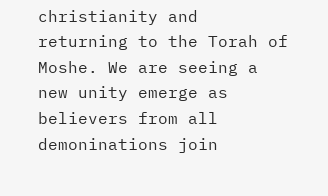christianity and returning to the Torah of Moshe. We are seeing a new unity emerge as believers from all demoninations join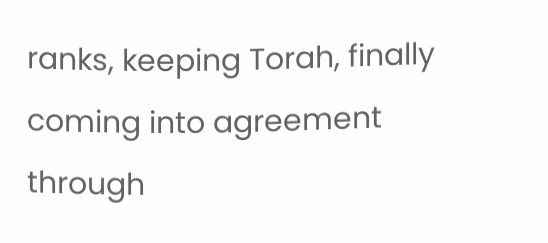ranks, keeping Torah, finally coming into agreement through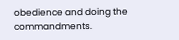obedience and doing the commandments.